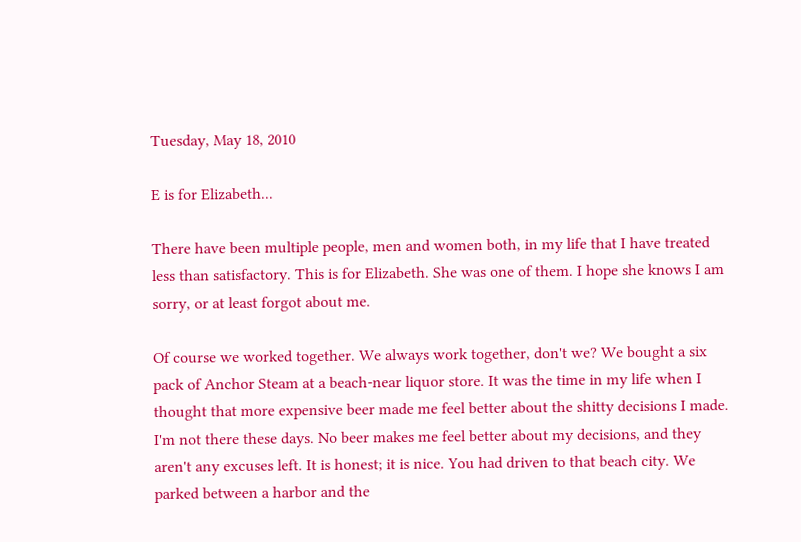Tuesday, May 18, 2010

E is for Elizabeth...

There have been multiple people, men and women both, in my life that I have treated less than satisfactory. This is for Elizabeth. She was one of them. I hope she knows I am sorry, or at least forgot about me.

Of course we worked together. We always work together, don't we? We bought a six pack of Anchor Steam at a beach-near liquor store. It was the time in my life when I thought that more expensive beer made me feel better about the shitty decisions I made. I'm not there these days. No beer makes me feel better about my decisions, and they aren't any excuses left. It is honest; it is nice. You had driven to that beach city. We parked between a harbor and the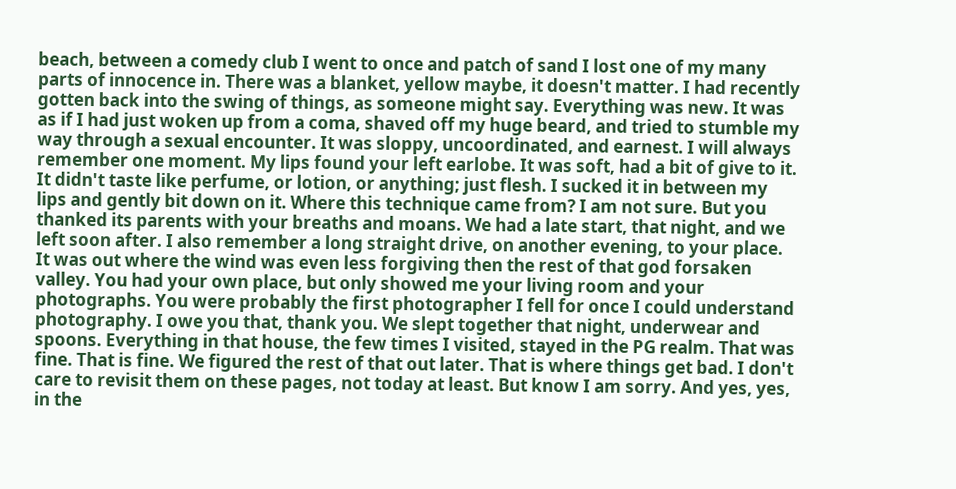beach, between a comedy club I went to once and patch of sand I lost one of my many parts of innocence in. There was a blanket, yellow maybe, it doesn't matter. I had recently gotten back into the swing of things, as someone might say. Everything was new. It was as if I had just woken up from a coma, shaved off my huge beard, and tried to stumble my way through a sexual encounter. It was sloppy, uncoordinated, and earnest. I will always remember one moment. My lips found your left earlobe. It was soft, had a bit of give to it. It didn't taste like perfume, or lotion, or anything; just flesh. I sucked it in between my lips and gently bit down on it. Where this technique came from? I am not sure. But you thanked its parents with your breaths and moans. We had a late start, that night, and we left soon after. I also remember a long straight drive, on another evening, to your place. It was out where the wind was even less forgiving then the rest of that god forsaken valley. You had your own place, but only showed me your living room and your photographs. You were probably the first photographer I fell for once I could understand photography. I owe you that, thank you. We slept together that night, underwear and spoons. Everything in that house, the few times I visited, stayed in the PG realm. That was fine. That is fine. We figured the rest of that out later. That is where things get bad. I don't care to revisit them on these pages, not today at least. But know I am sorry. And yes, yes, in the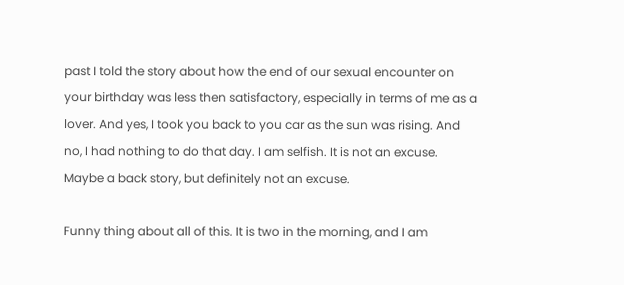past I told the story about how the end of our sexual encounter on your birthday was less then satisfactory, especially in terms of me as a lover. And yes, I took you back to you car as the sun was rising. And no, I had nothing to do that day. I am selfish. It is not an excuse. Maybe a back story, but definitely not an excuse.

Funny thing about all of this. It is two in the morning, and I am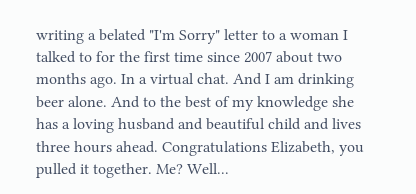writing a belated "I'm Sorry" letter to a woman I talked to for the first time since 2007 about two months ago. In a virtual chat. And I am drinking beer alone. And to the best of my knowledge she has a loving husband and beautiful child and lives three hours ahead. Congratulations Elizabeth, you pulled it together. Me? Well...